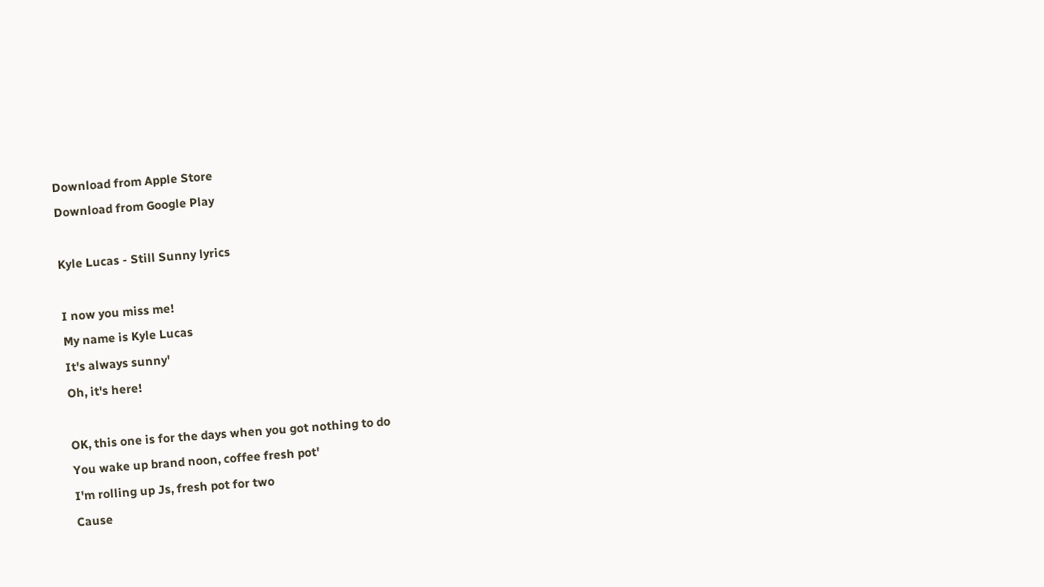Download from Apple Store
Download from Google Play

Kyle Lucas - Still Sunny lyrics

I now you miss me!
My name is Kyle Lucas
It's always sunny'
Oh, it's here!

OK, this one is for the days when you got nothing to do
You wake up brand noon, coffee fresh pot'
I'm rolling up Js, fresh pot for two
Cause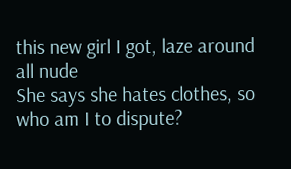this new girl I got, laze around all nude
She says she hates clothes, so who am I to dispute?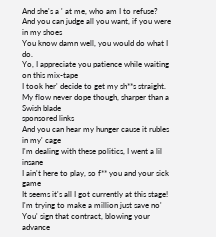And she's a ' at me, who am I to refuse?
And you can judge all you want, if you were in my shoes
You know damn well, you would do what I do.
Yo, I appreciate you patience while waiting on this mix-tape
I took her' decide to get my sh**s straight.
My flow never dope though, sharper than a Swish blade
sponsored links
And you can hear my hunger cause it rubles in my' cage
I'm dealing with these politics, I went a lil insane
I ain't here to play, so f** you and your sick game
It seems it's all I got currently at this stage!
I'm trying to make a million just save no'
You' sign that contract, blowing your advance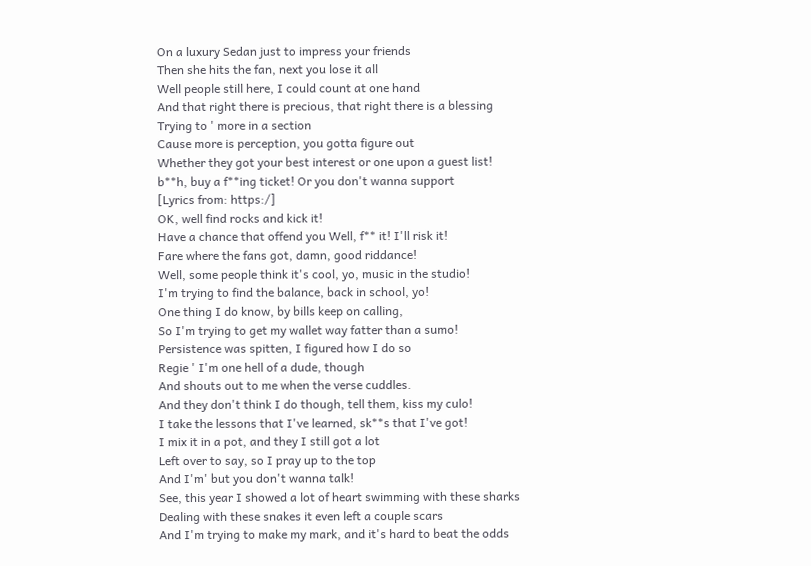On a luxury Sedan just to impress your friends
Then she hits the fan, next you lose it all
Well people still here, I could count at one hand
And that right there is precious, that right there is a blessing
Trying to ' more in a section
Cause more is perception, you gotta figure out
Whether they got your best interest or one upon a guest list!
b**h, buy a f**ing ticket! Or you don't wanna support
[Lyrics from: https:/]
OK, well find rocks and kick it!
Have a chance that offend you Well, f** it! I'll risk it!
Fare where the fans got, damn, good riddance!
Well, some people think it's cool, yo, music in the studio!
I'm trying to find the balance, back in school, yo!
One thing I do know, by bills keep on calling,
So I'm trying to get my wallet way fatter than a sumo!
Persistence was spitten, I figured how I do so
Regie ' I'm one hell of a dude, though
And shouts out to me when the verse cuddles.
And they don't think I do though, tell them, kiss my culo!
I take the lessons that I've learned, sk**s that I've got!
I mix it in a pot, and they I still got a lot
Left over to say, so I pray up to the top
And I'm' but you don't wanna talk!
See, this year I showed a lot of heart swimming with these sharks
Dealing with these snakes it even left a couple scars
And I'm trying to make my mark, and it's hard to beat the odds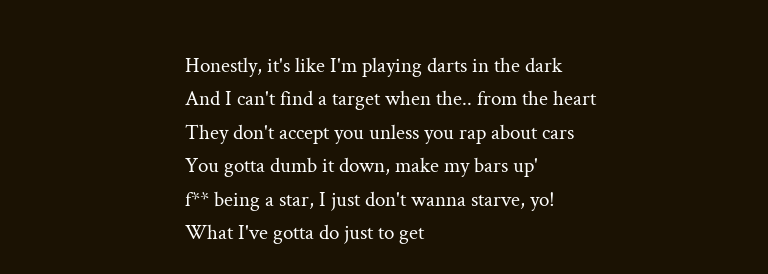Honestly, it's like I'm playing darts in the dark
And I can't find a target when the.. from the heart
They don't accept you unless you rap about cars
You gotta dumb it down, make my bars up'
f** being a star, I just don't wanna starve, yo!
What I've gotta do just to get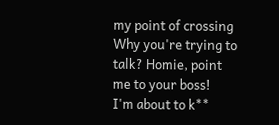my point of crossing
Why you're trying to talk? Homie, point me to your boss!
I'm about to k**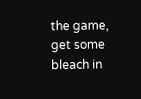the game, get some bleach in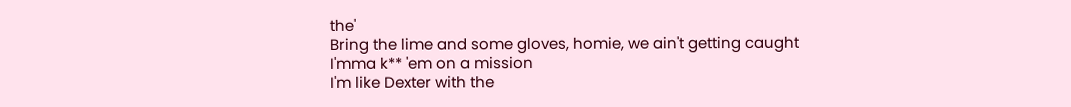the'
Bring the lime and some gloves, homie, we ain't getting caught
I'mma k** 'em on a mission
I'm like Dexter with the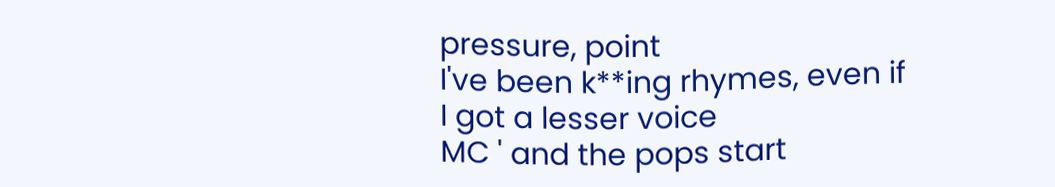pressure, point
I've been k**ing rhymes, even if I got a lesser voice
MC ' and the pops start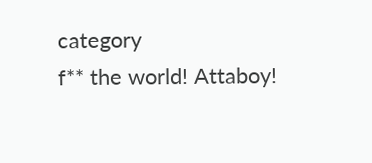category
f** the world! Attaboy!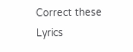Correct these Lyrics